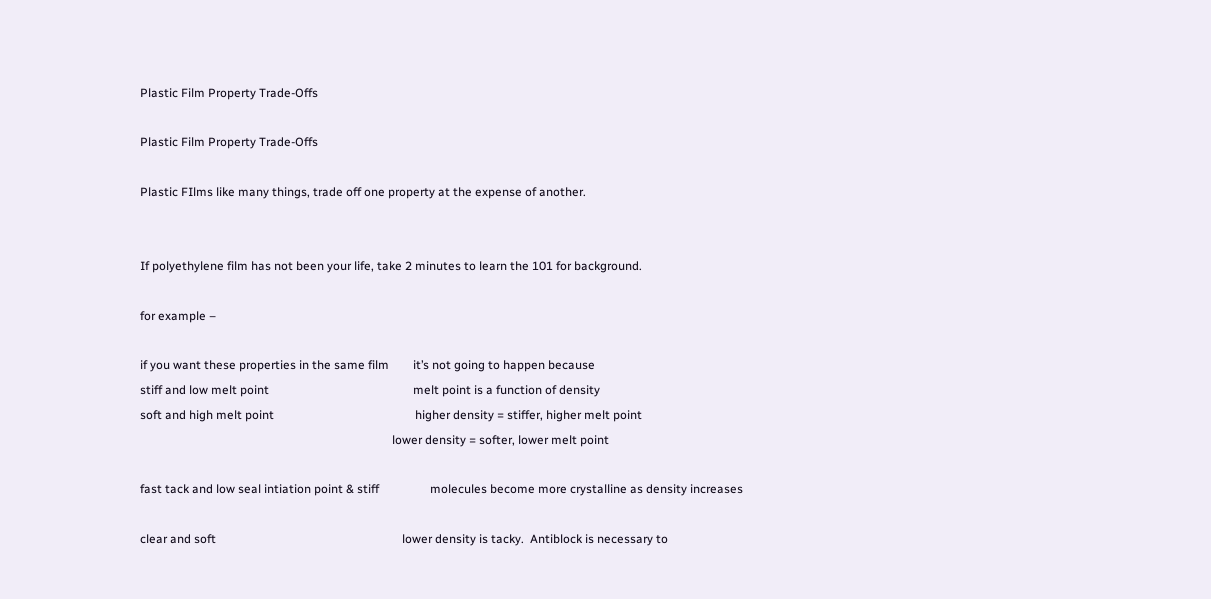Plastic Film Property Trade-Offs

Plastic Film Property Trade-Offs

Plastic FIlms like many things, trade off one property at the expense of another.


If polyethylene film has not been your life, take 2 minutes to learn the 101 for background.

for example –

if you want these properties in the same film        it’s not going to happen because
stiff and low melt point                                                melt point is a function of density
soft and high melt point                                               higher density = stiffer, higher melt point
                                                                                    lower density = softer, lower melt point

fast tack and low seal intiation point & stiff                 molecules become more crystalline as density increases

clear and soft                                                              lower density is tacky.  Antiblock is necessary to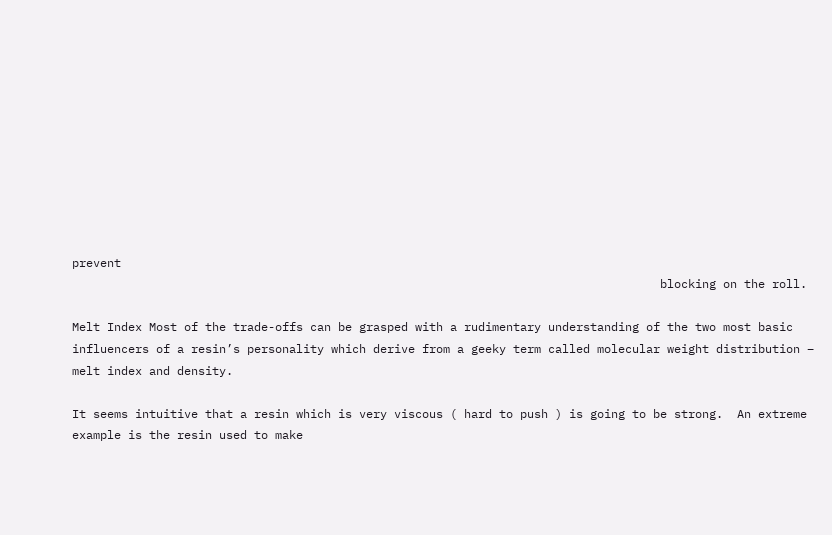prevent
                                                                                    blocking on the roll.

Melt Index Most of the trade-offs can be grasped with a rudimentary understanding of the two most basic influencers of a resin’s personality which derive from a geeky term called molecular weight distribution –  melt index and density.

It seems intuitive that a resin which is very viscous ( hard to push ) is going to be strong.  An extreme example is the resin used to make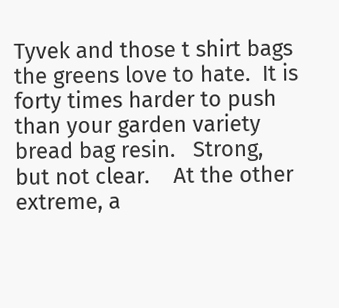Tyvek and those t shirt bags the greens love to hate.  It is forty times harder to push than your garden variety bread bag resin.   Strong, but not clear.    At the other extreme, a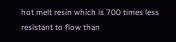hot melt resin which is 700 times less resistant to flow than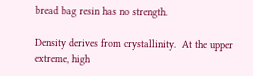bread bag resin has no strength.

Density derives from crystallinity.  At the upper extreme, high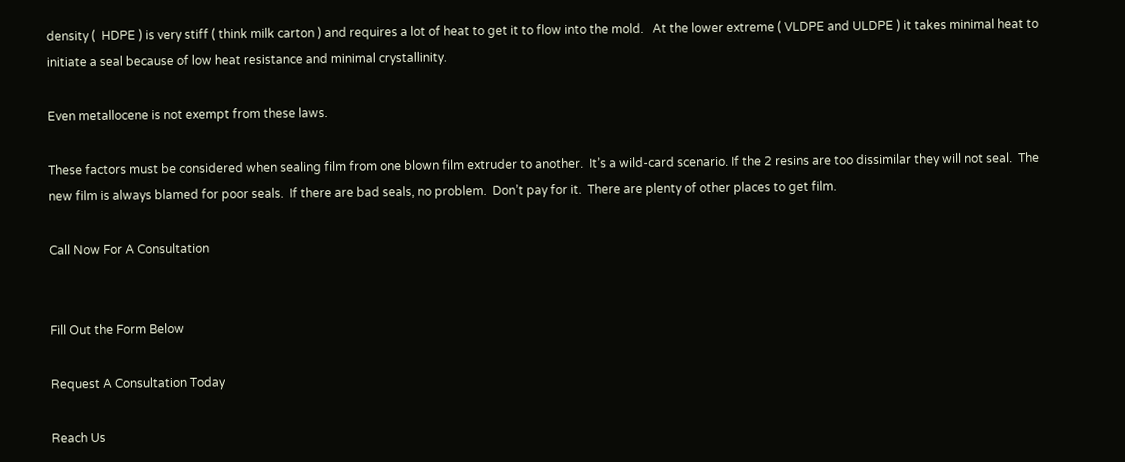density (  HDPE ) is very stiff ( think milk carton ) and requires a lot of heat to get it to flow into the mold.   At the lower extreme ( VLDPE and ULDPE ) it takes minimal heat to initiate a seal because of low heat resistance and minimal crystallinity.

Even metallocene is not exempt from these laws.

These factors must be considered when sealing film from one blown film extruder to another.  It’s a wild-card scenario. If the 2 resins are too dissimilar they will not seal.  The new film is always blamed for poor seals.  If there are bad seals, no problem.  Don’t pay for it.  There are plenty of other places to get film.

Call Now For A Consultation


Fill Out the Form Below

Request A Consultation Today

Reach Us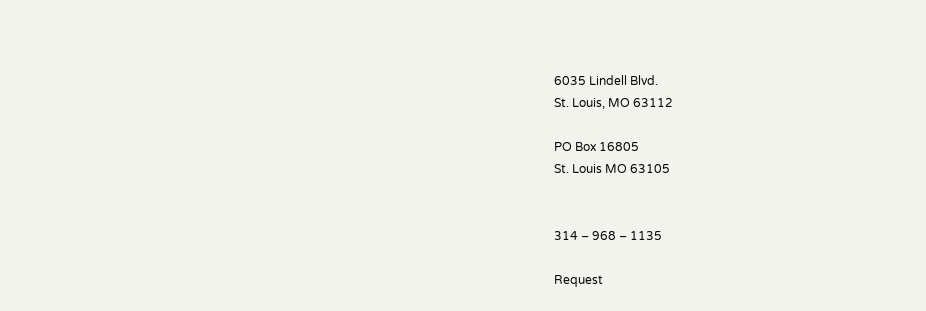6035 Lindell Blvd.
St. Louis, MO 63112

PO Box 16805
St. Louis MO 63105


314 – 968 – 1135

Request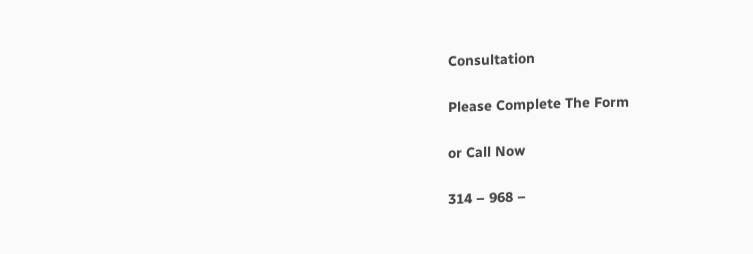Consultation

Please Complete The Form

or Call Now

314 – 968 –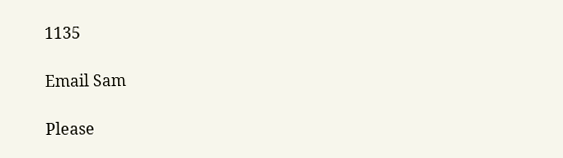1135

Email Sam

Please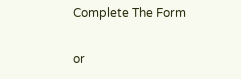Complete The Form

or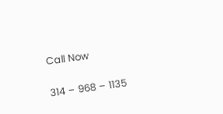Call Now

314 – 968 – 1135